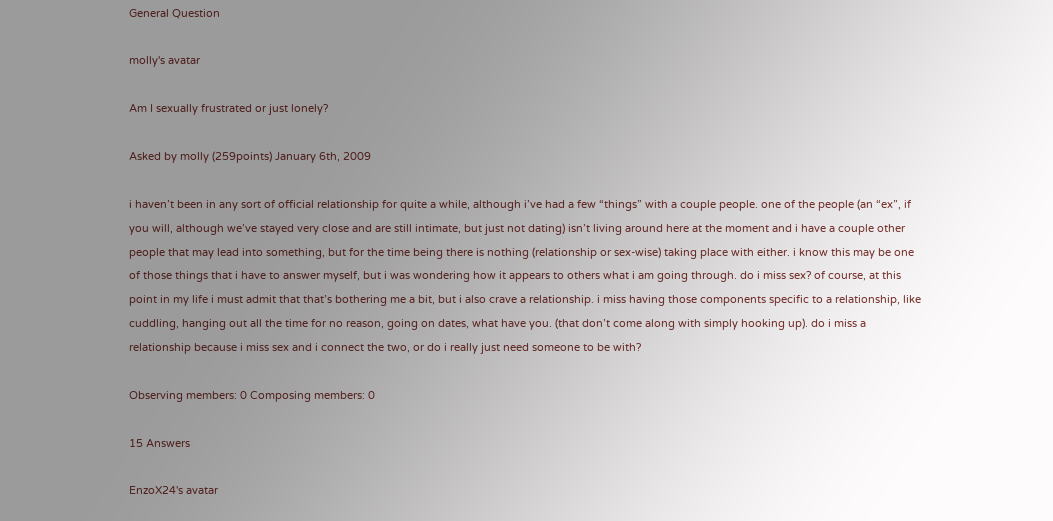General Question

molly's avatar

Am I sexually frustrated or just lonely?

Asked by molly (259points) January 6th, 2009

i haven’t been in any sort of official relationship for quite a while, although i’ve had a few “things” with a couple people. one of the people (an “ex”, if you will, although we’ve stayed very close and are still intimate, but just not dating) isn’t living around here at the moment and i have a couple other people that may lead into something, but for the time being there is nothing (relationship or sex-wise) taking place with either. i know this may be one of those things that i have to answer myself, but i was wondering how it appears to others what i am going through. do i miss sex? of course, at this point in my life i must admit that that’s bothering me a bit, but i also crave a relationship. i miss having those components specific to a relationship, like cuddling, hanging out all the time for no reason, going on dates, what have you. (that don’t come along with simply hooking up). do i miss a relationship because i miss sex and i connect the two, or do i really just need someone to be with?

Observing members: 0 Composing members: 0

15 Answers

EnzoX24's avatar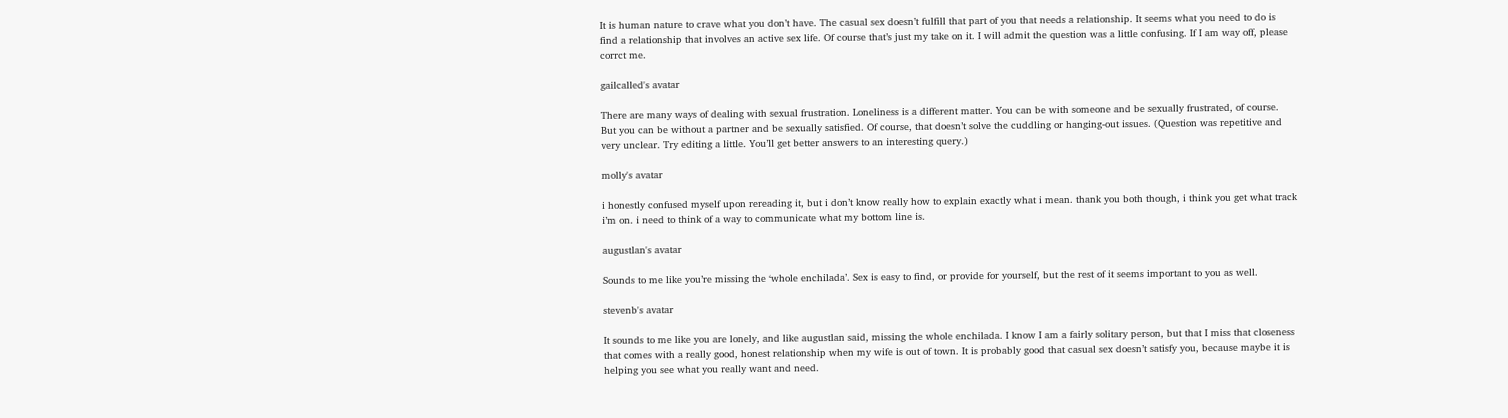It is human nature to crave what you don’t have. The casual sex doesn’t fulfill that part of you that needs a relationship. It seems what you need to do is find a relationship that involves an active sex life. Of course that’s just my take on it. I will admit the question was a little confusing. If I am way off, please corrct me.

gailcalled's avatar

There are many ways of dealing with sexual frustration. Loneliness is a different matter. You can be with someone and be sexually frustrated, of course. But you can be without a partner and be sexually satisfied. Of course, that doesn’t solve the cuddling or hanging-out issues. (Question was repetitive and very unclear. Try editing a little. You’ll get better answers to an interesting query.)

molly's avatar

i honestly confused myself upon rereading it, but i don’t know really how to explain exactly what i mean. thank you both though, i think you get what track i’m on. i need to think of a way to communicate what my bottom line is.

augustlan's avatar

Sounds to me like you’re missing the ‘whole enchilada’. Sex is easy to find, or provide for yourself, but the rest of it seems important to you as well.

stevenb's avatar

It sounds to me like you are lonely, and like augustlan said, missing the whole enchilada. I know I am a fairly solitary person, but that I miss that closeness that comes with a really good, honest relationship when my wife is out of town. It is probably good that casual sex doesn’t satisfy you, because maybe it is helping you see what you really want and need.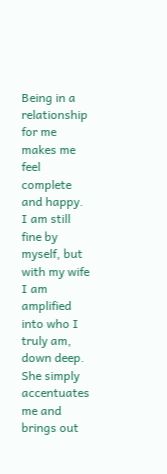Being in a relationship for me makes me feel complete and happy. I am still fine by myself, but with my wife I am amplified into who I truly am, down deep. She simply accentuates me and brings out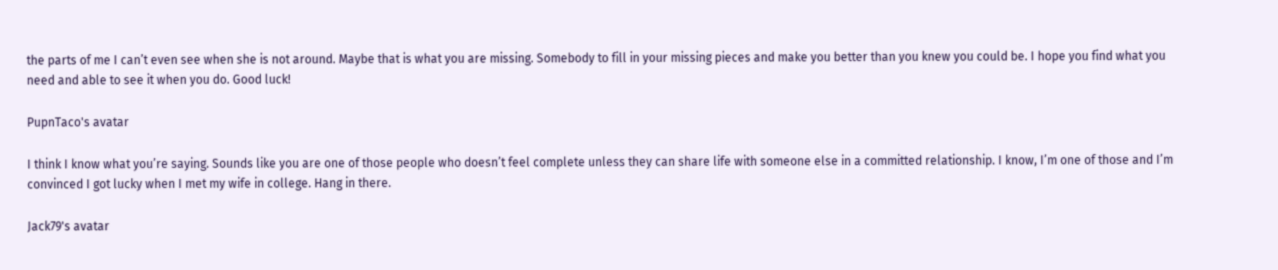the parts of me I can’t even see when she is not around. Maybe that is what you are missing. Somebody to fill in your missing pieces and make you better than you knew you could be. I hope you find what you need and able to see it when you do. Good luck!

PupnTaco's avatar

I think I know what you’re saying. Sounds like you are one of those people who doesn’t feel complete unless they can share life with someone else in a committed relationship. I know, I’m one of those and I’m convinced I got lucky when I met my wife in college. Hang in there.

Jack79's avatar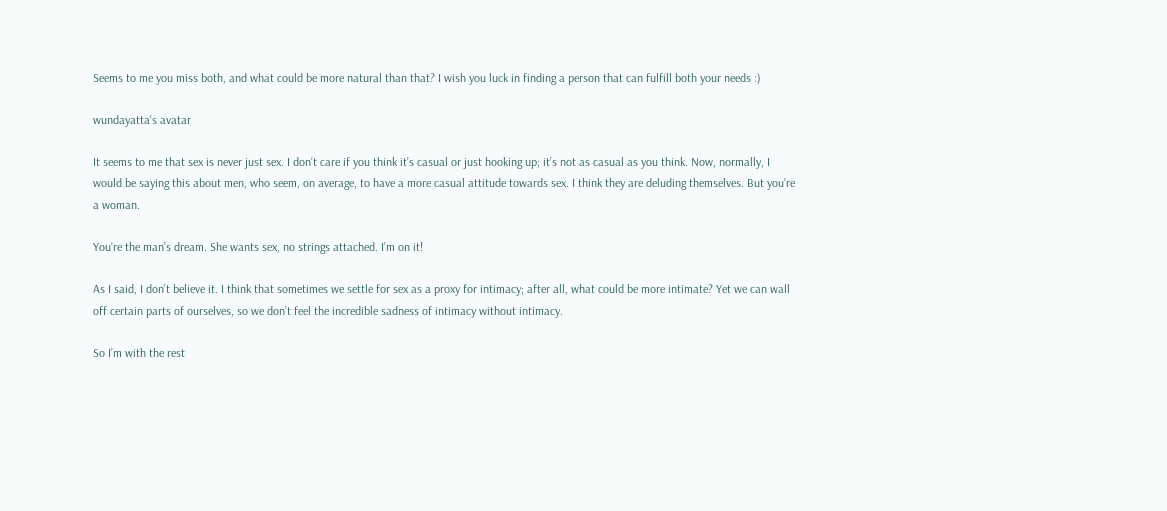Seems to me you miss both, and what could be more natural than that? I wish you luck in finding a person that can fulfill both your needs :)

wundayatta's avatar

It seems to me that sex is never just sex. I don’t care if you think it’s casual or just hooking up; it’s not as casual as you think. Now, normally, I would be saying this about men, who seem, on average, to have a more casual attitude towards sex. I think they are deluding themselves. But you’re a woman.

You’re the man’s dream. She wants sex, no strings attached. I’m on it!

As I said, I don’t believe it. I think that sometimes we settle for sex as a proxy for intimacy; after all, what could be more intimate? Yet we can wall off certain parts of ourselves, so we don’t feel the incredible sadness of intimacy without intimacy.

So I’m with the rest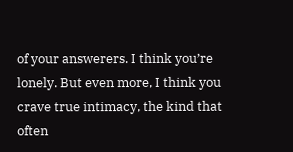of your answerers. I think you’re lonely. But even more, I think you crave true intimacy, the kind that often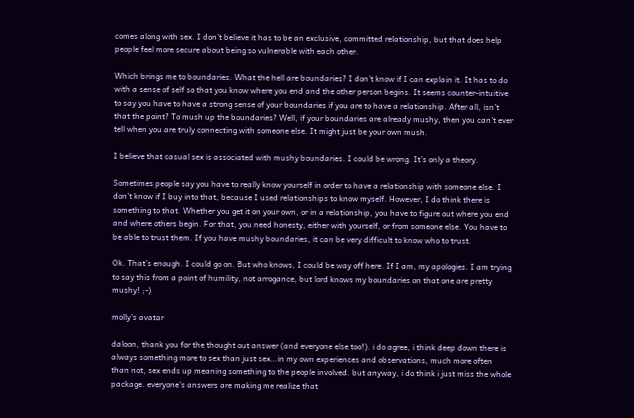comes along with sex. I don’t believe it has to be an exclusive, committed relationship, but that does help people feel more secure about being so vulnerable with each other.

Which brings me to boundaries. What the hell are boundaries? I don’t know if I can explain it. It has to do with a sense of self so that you know where you end and the other person begins. It seems counter-intuitive to say you have to have a strong sense of your boundaries if you are to have a relationship. After all, isn’t that the point? To mush up the boundaries? Well, if your boundaries are already mushy, then you can’t ever tell when you are truly connecting with someone else. It might just be your own mush.

I believe that casual sex is associated with mushy boundaries. I could be wrong. It’s only a theory.

Sometimes people say you have to really know yourself in order to have a relationship with someone else. I don’t know if I buy into that, because I used relationships to know myself. However, I do think there is something to that. Whether you get it on your own, or in a relationship, you have to figure out where you end and where others begin. For that, you need honesty, either with yourself, or from someone else. You have to be able to trust them. If you have mushy boundaries, it can be very difficult to know who to trust.

Ok. That’s enough. I could go on. But who knows, I could be way off here. If I am, my apologies. I am trying to say this from a point of humility, not arrogance, but lord knows my boundaries on that one are pretty mushy! ;-)

molly's avatar

daloon, thank you for the thought out answer (and everyone else too!). i do agree, i think deep down there is always something more to sex than just sex…in my own experiences and observations, much more often than not, sex ends up meaning something to the people involved. but anyway, i do think i just miss the whole package. everyone’s answers are making me realize that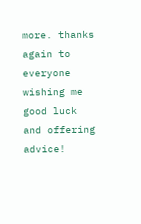more. thanks again to everyone wishing me good luck and offering advice!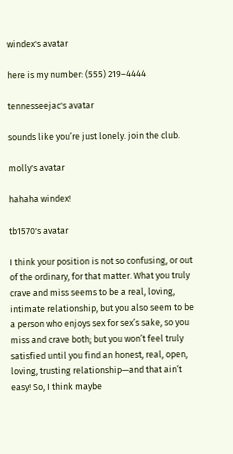windex's avatar

here is my number: (555) 219–4444

tennesseejac's avatar

sounds like you’re just lonely. join the club.

molly's avatar

hahaha windex!

tb1570's avatar

I think your position is not so confusing, or out of the ordinary, for that matter. What you truly crave and miss seems to be a real, loving, intimate relationship, but you also seem to be a person who enjoys sex for sex’s sake, so you miss and crave both; but you won’t feel truly satisfied until you find an honest, real, open, loving, trusting relationship—and that ain’t easy! So, I think maybe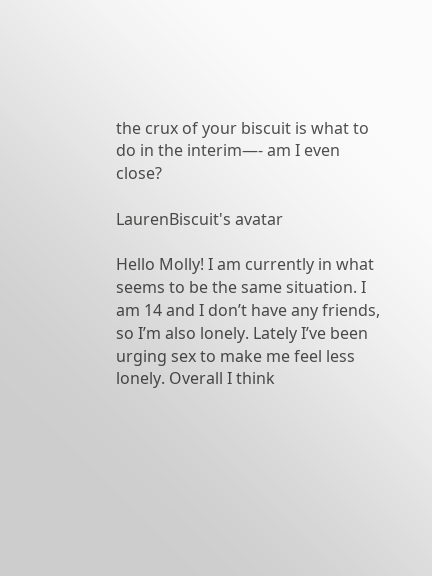the crux of your biscuit is what to do in the interim—- am I even close?

LaurenBiscuit's avatar

Hello Molly! I am currently in what seems to be the same situation. I am 14 and I don’t have any friends, so I’m also lonely. Lately I’ve been urging sex to make me feel less lonely. Overall I think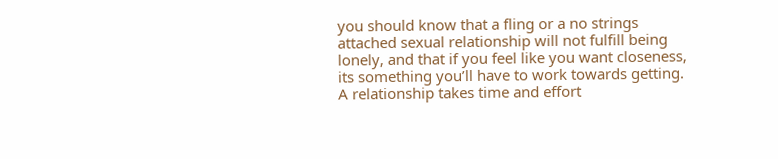you should know that a fling or a no strings attached sexual relationship will not fulfill being lonely, and that if you feel like you want closeness, its something you’ll have to work towards getting. A relationship takes time and effort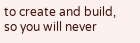to create and build, so you will never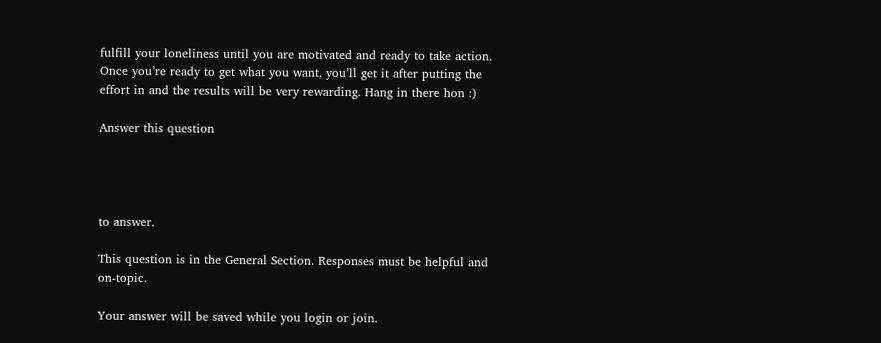fulfill your loneliness until you are motivated and ready to take action. Once you’re ready to get what you want, you’ll get it after putting the effort in and the results will be very rewarding. Hang in there hon :)

Answer this question




to answer.

This question is in the General Section. Responses must be helpful and on-topic.

Your answer will be saved while you login or join.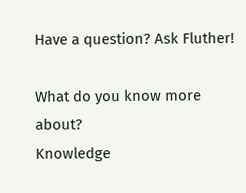Have a question? Ask Fluther!

What do you know more about?
Knowledge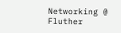Networking @ Fluther